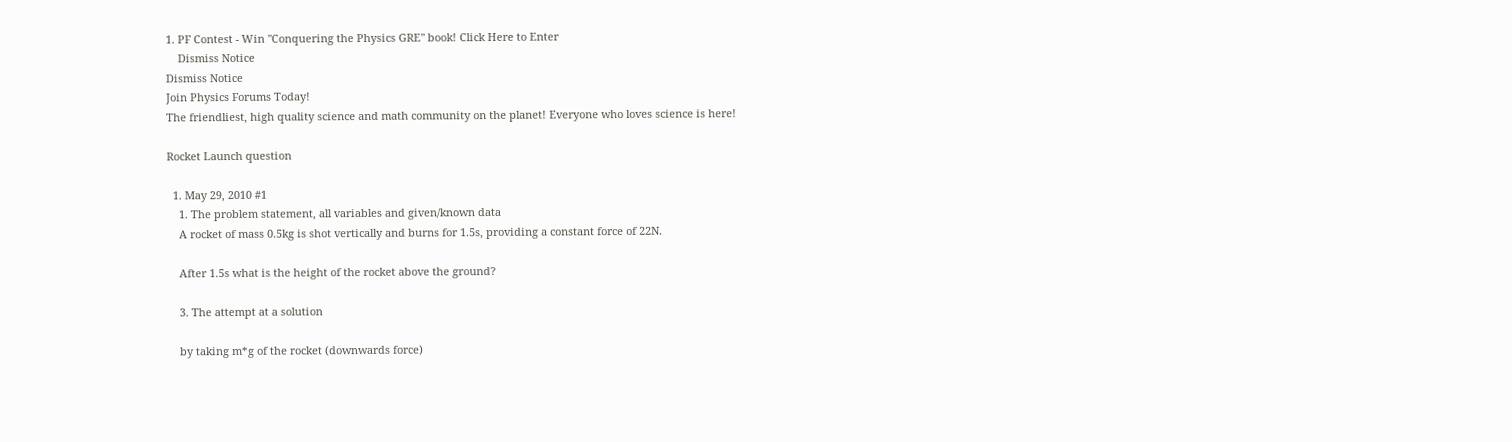1. PF Contest - Win "Conquering the Physics GRE" book! Click Here to Enter
    Dismiss Notice
Dismiss Notice
Join Physics Forums Today!
The friendliest, high quality science and math community on the planet! Everyone who loves science is here!

Rocket Launch question

  1. May 29, 2010 #1
    1. The problem statement, all variables and given/known data
    A rocket of mass 0.5kg is shot vertically and burns for 1.5s, providing a constant force of 22N.

    After 1.5s what is the height of the rocket above the ground?

    3. The attempt at a solution

    by taking m*g of the rocket (downwards force)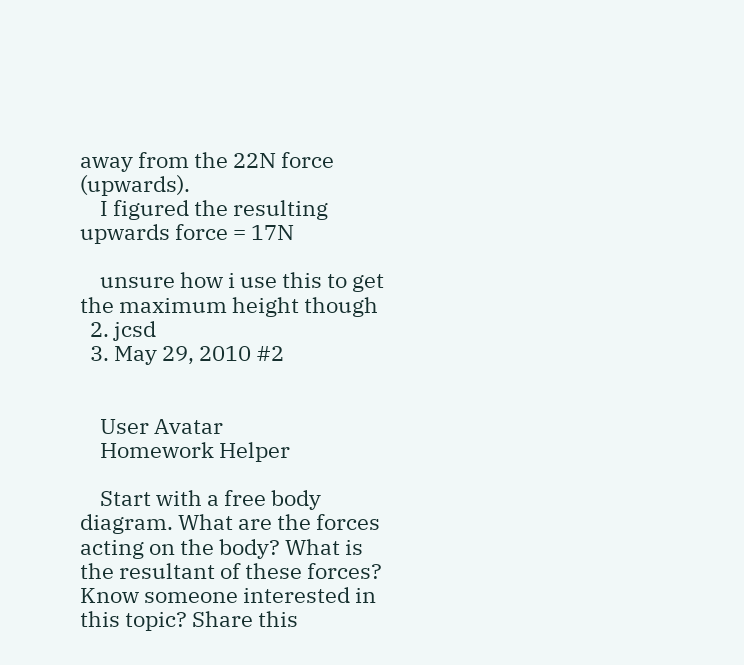away from the 22N force (upwards).
    I figured the resulting upwards force = 17N

    unsure how i use this to get the maximum height though
  2. jcsd
  3. May 29, 2010 #2


    User Avatar
    Homework Helper

    Start with a free body diagram. What are the forces acting on the body? What is the resultant of these forces?
Know someone interested in this topic? Share this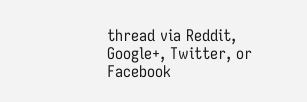thread via Reddit, Google+, Twitter, or Facebook